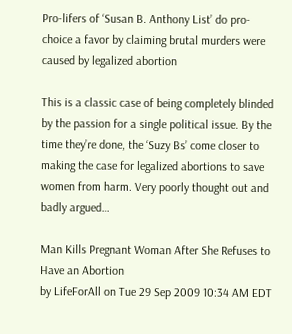Pro-lifers of ‘Susan B. Anthony List’ do pro-choice a favor by claiming brutal murders were caused by legalized abortion

This is a classic case of being completely blinded by the passion for a single political issue. By the time they’re done, the ‘Suzy Bs’ come closer to making the case for legalized abortions to save women from harm. Very poorly thought out and badly argued…

Man Kills Pregnant Woman After She Refuses to Have an Abortion
by LifeForAll on Tue 29 Sep 2009 10:34 AM EDT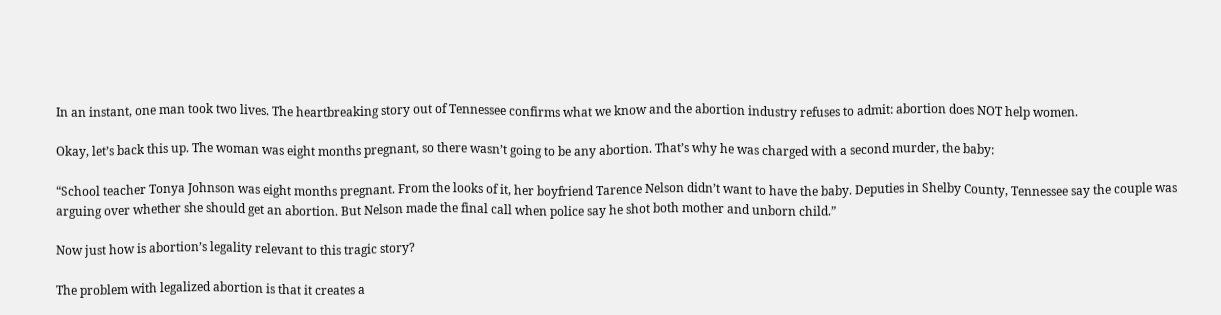In an instant, one man took two lives. The heartbreaking story out of Tennessee confirms what we know and the abortion industry refuses to admit: abortion does NOT help women.

Okay, let’s back this up. The woman was eight months pregnant, so there wasn’t going to be any abortion. That’s why he was charged with a second murder, the baby:

“School teacher Tonya Johnson was eight months pregnant. From the looks of it, her boyfriend Tarence Nelson didn’t want to have the baby. Deputies in Shelby County, Tennessee say the couple was arguing over whether she should get an abortion. But Nelson made the final call when police say he shot both mother and unborn child.”

Now just how is abortion’s legality relevant to this tragic story?

The problem with legalized abortion is that it creates a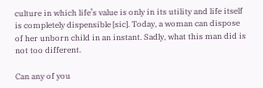culture in which life’s value is only in its utility and life itself is completely dispensible [sic]. Today, a woman can dispose of her unborn child in an instant. Sadly, what this man did is not too different.

Can any of you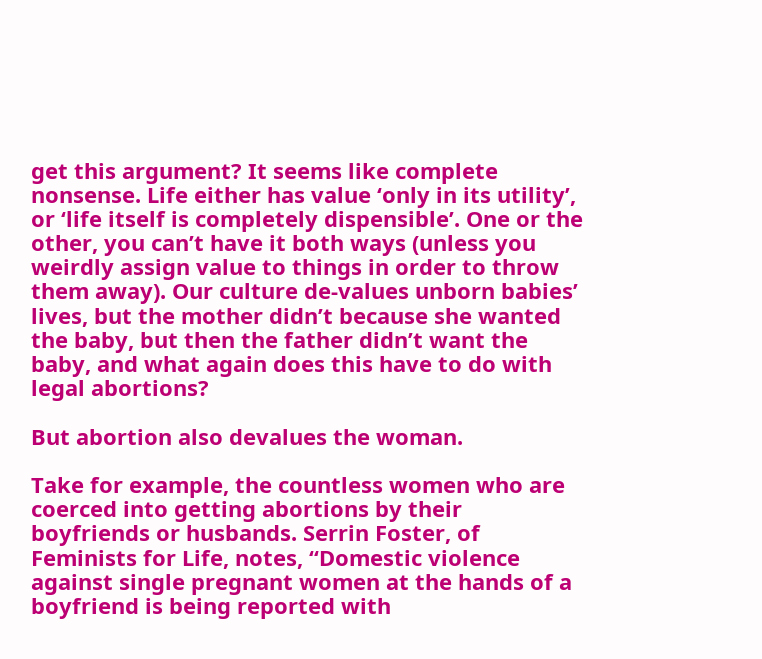get this argument? It seems like complete nonsense. Life either has value ‘only in its utility’, or ‘life itself is completely dispensible’. One or the other, you can’t have it both ways (unless you weirdly assign value to things in order to throw them away). Our culture de-values unborn babies’ lives, but the mother didn’t because she wanted the baby, but then the father didn’t want the baby, and what again does this have to do with legal abortions?

But abortion also devalues the woman.

Take for example, the countless women who are coerced into getting abortions by their boyfriends or husbands. Serrin Foster, of Feminists for Life, notes, “Domestic violence against single pregnant women at the hands of a boyfriend is being reported with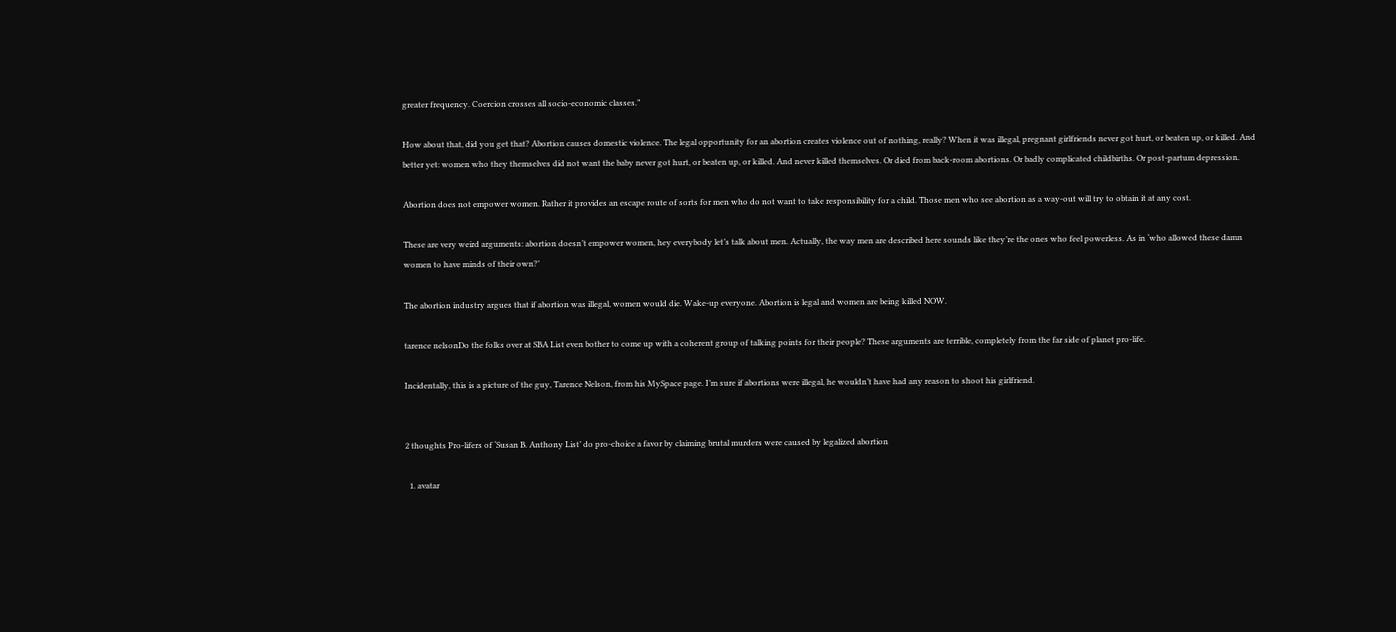greater frequency. Coercion crosses all socio-economic classes.”

How about that, did you get that? Abortion causes domestic violence. The legal opportunity for an abortion creates violence out of nothing, really? When it was illegal, pregnant girlfriends never got hurt, or beaten up, or killed. And better yet: women who they themselves did not want the baby never got hurt, or beaten up, or killed. And never killed themselves. Or died from back-room abortions. Or badly complicated childbirths. Or post-partum depression.

Abortion does not empower women. Rather it provides an escape route of sorts for men who do not want to take responsibility for a child. Those men who see abortion as a way-out will try to obtain it at any cost.

These are very weird arguments: abortion doesn’t empower women, hey everybody let’s talk about men. Actually, the way men are described here sounds like they’re the ones who feel powerless. As in ‘who allowed these damn women to have minds of their own?’

The abortion industry argues that if abortion was illegal, women would die. Wake-up everyone. Abortion is legal and women are being killed NOW.

tarence nelsonDo the folks over at SBA List even bother to come up with a coherent group of talking points for their people? These arguments are terrible, completely from the far side of planet pro-life.

Incidentally, this is a picture of the guy, Tarence Nelson, from his MySpace page. I’m sure if abortions were illegal, he wouldn’t have had any reason to shoot his girlfriend.


2 thoughts Pro-lifers of ‘Susan B. Anthony List’ do pro-choice a favor by claiming brutal murders were caused by legalized abortion

  1. avatar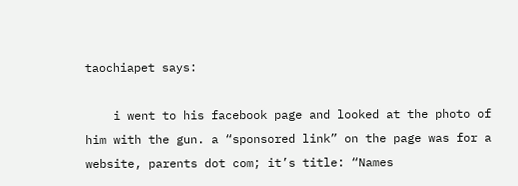taochiapet says:

    i went to his facebook page and looked at the photo of him with the gun. a “sponsored link” on the page was for a website, parents dot com; it’s title: “Names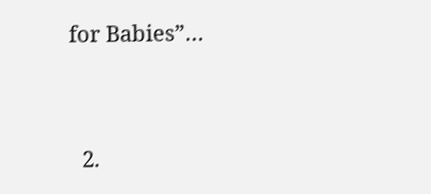for Babies”…


  2.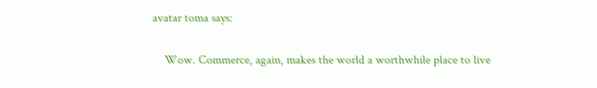avatar toma says:

    Wow. Commerce, again, makes the world a worthwhile place to live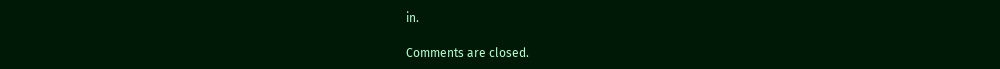in.

Comments are closed.